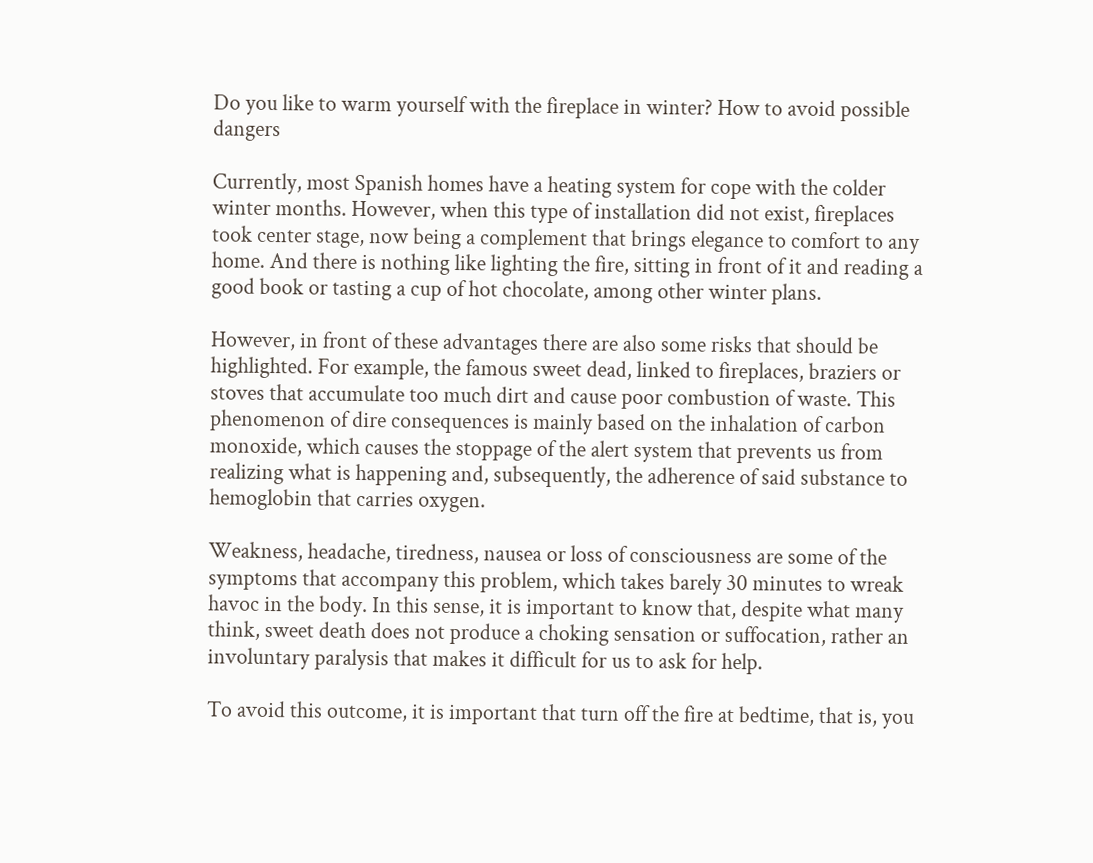Do you like to warm yourself with the fireplace in winter? How to avoid possible dangers

Currently, most Spanish homes have a heating system for cope with the colder winter months. However, when this type of installation did not exist, fireplaces took center stage, now being a complement that brings elegance to comfort to any home. And there is nothing like lighting the fire, sitting in front of it and reading a good book or tasting a cup of hot chocolate, among other winter plans.

However, in front of these advantages there are also some risks that should be highlighted. For example, the famous sweet dead, linked to fireplaces, braziers or stoves that accumulate too much dirt and cause poor combustion of waste. This phenomenon of dire consequences is mainly based on the inhalation of carbon monoxide, which causes the stoppage of the alert system that prevents us from realizing what is happening and, subsequently, the adherence of said substance to hemoglobin that carries oxygen.

Weakness, headache, tiredness, nausea or loss of consciousness are some of the symptoms that accompany this problem, which takes barely 30 minutes to wreak havoc in the body. In this sense, it is important to know that, despite what many think, sweet death does not produce a choking sensation or suffocation, rather an involuntary paralysis that makes it difficult for us to ask for help.

To avoid this outcome, it is important that turn off the fire at bedtime, that is, you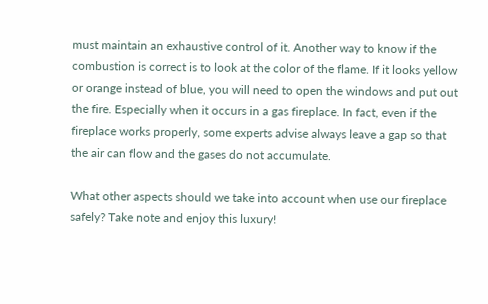must maintain an exhaustive control of it. Another way to know if the combustion is correct is to look at the color of the flame. If it looks yellow or orange instead of blue, you will need to open the windows and put out the fire. Especially when it occurs in a gas fireplace. In fact, even if the fireplace works properly, some experts advise always leave a gap so that the air can flow and the gases do not accumulate.

What other aspects should we take into account when use our fireplace safely? Take note and enjoy this luxury!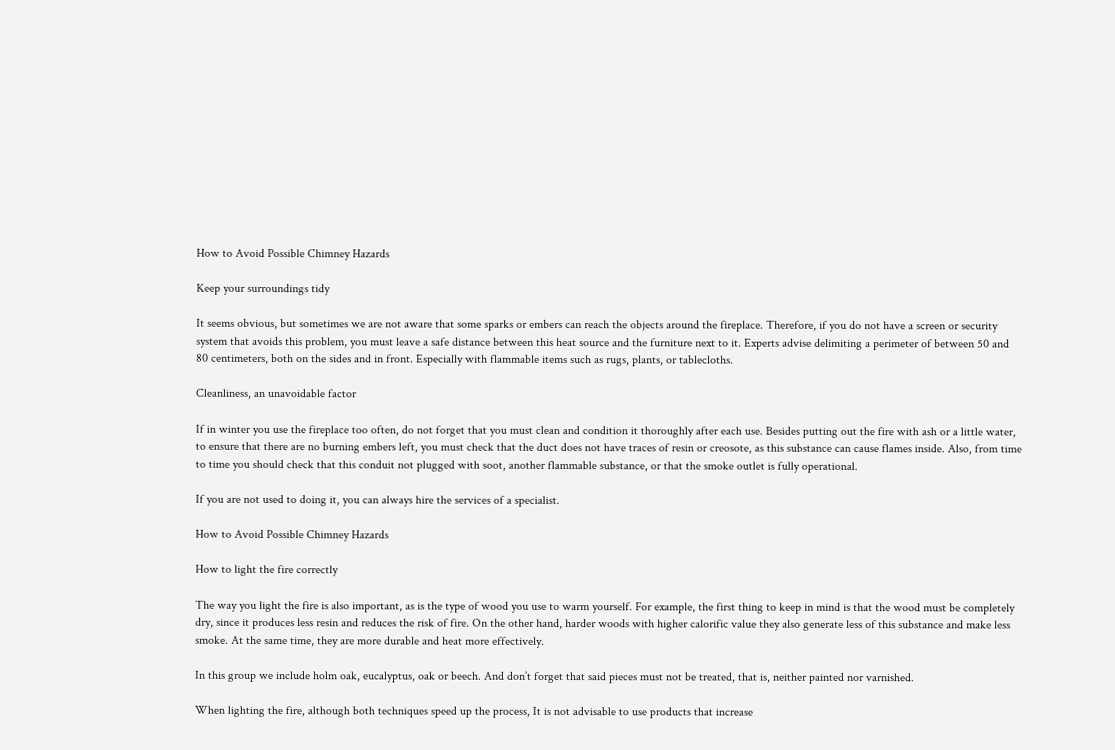How to Avoid Possible Chimney Hazards

Keep your surroundings tidy

It seems obvious, but sometimes we are not aware that some sparks or embers can reach the objects around the fireplace. Therefore, if you do not have a screen or security system that avoids this problem, you must leave a safe distance between this heat source and the furniture next to it. Experts advise delimiting a perimeter of between 50 and 80 centimeters, both on the sides and in front. Especially with flammable items such as rugs, plants, or tablecloths.

Cleanliness, an unavoidable factor

If in winter you use the fireplace too often, do not forget that you must clean and condition it thoroughly after each use. Besides putting out the fire with ash or a little water, to ensure that there are no burning embers left, you must check that the duct does not have traces of resin or creosote, as this substance can cause flames inside. Also, from time to time you should check that this conduit not plugged with soot, another flammable substance, or that the smoke outlet is fully operational.

If you are not used to doing it, you can always hire the services of a specialist.

How to Avoid Possible Chimney Hazards

How to light the fire correctly

The way you light the fire is also important, as is the type of wood you use to warm yourself. For example, the first thing to keep in mind is that the wood must be completely dry, since it produces less resin and reduces the risk of fire. On the other hand, harder woods with higher calorific value they also generate less of this substance and make less smoke. At the same time, they are more durable and heat more effectively.

In this group we include holm oak, eucalyptus, oak or beech. And don’t forget that said pieces must not be treated, that is, neither painted nor varnished.

When lighting the fire, although both techniques speed up the process, It is not advisable to use products that increase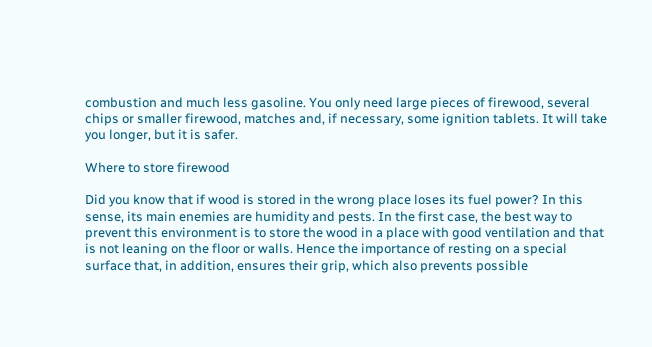combustion and much less gasoline. You only need large pieces of firewood, several chips or smaller firewood, matches and, if necessary, some ignition tablets. It will take you longer, but it is safer.

Where to store firewood

Did you know that if wood is stored in the wrong place loses its fuel power? In this sense, its main enemies are humidity and pests. In the first case, the best way to prevent this environment is to store the wood in a place with good ventilation and that is not leaning on the floor or walls. Hence the importance of resting on a special surface that, in addition, ensures their grip, which also prevents possible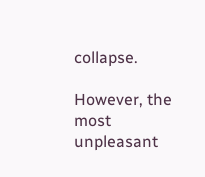collapse.

However, the most unpleasant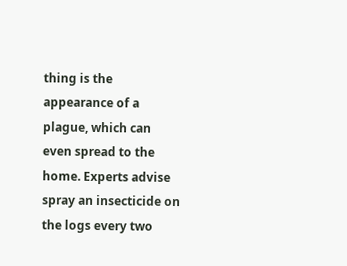thing is the appearance of a plague, which can even spread to the home. Experts advise spray an insecticide on the logs every two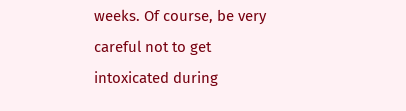weeks. Of course, be very careful not to get intoxicated during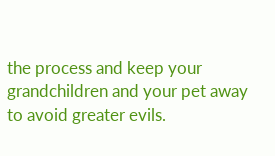the process and keep your grandchildren and your pet away to avoid greater evils.